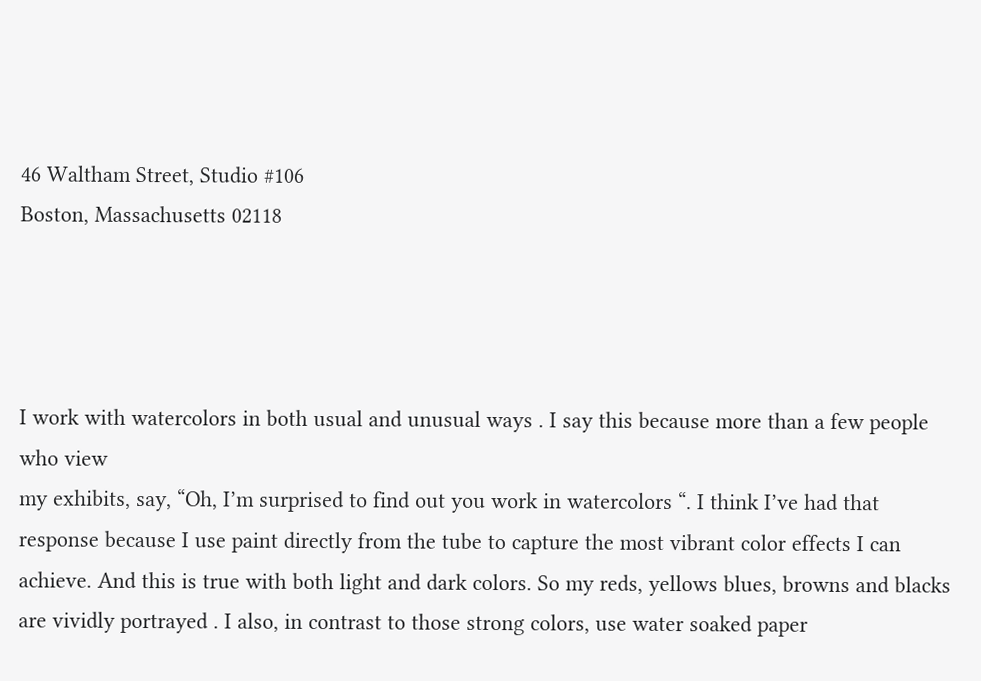46 Waltham Street, Studio #106
Boston, Massachusetts 02118




I work with watercolors in both usual and unusual ways . I say this because more than a few people who view
my exhibits, say, “Oh, I’m surprised to find out you work in watercolors “. I think I’ve had that response because I use paint directly from the tube to capture the most vibrant color effects I can achieve. And this is true with both light and dark colors. So my reds, yellows blues, browns and blacks are vividly portrayed . I also, in contrast to those strong colors, use water soaked paper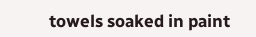towels soaked in paint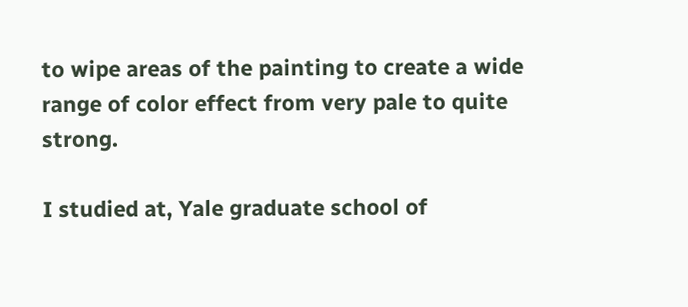to wipe areas of the painting to create a wide range of color effect from very pale to quite strong.

I studied at, Yale graduate school of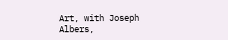Art, with Joseph Albers,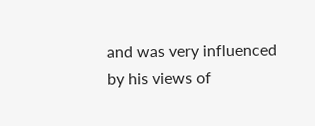and was very influenced by his views of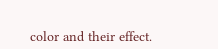color and their effect.